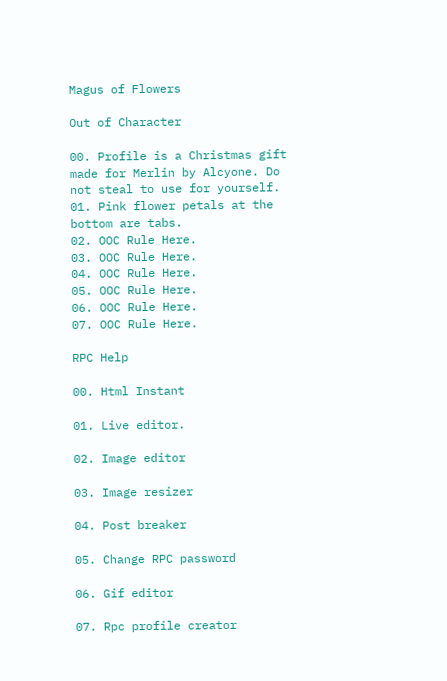Magus of Flowers

Out of Character

00. Profile is a Christmas gift made for Merlin by Alcyone. Do not steal to use for yourself.
01. Pink flower petals at the bottom are tabs.
02. OOC Rule Here.
03. OOC Rule Here.
04. OOC Rule Here.
05. OOC Rule Here.
06. OOC Rule Here.
07. OOC Rule Here.

RPC Help

00. Html Instant

01. Live editor.

02. Image editor

03. Image resizer

04. Post breaker

05. Change RPC password

06. Gif editor

07. Rpc profile creator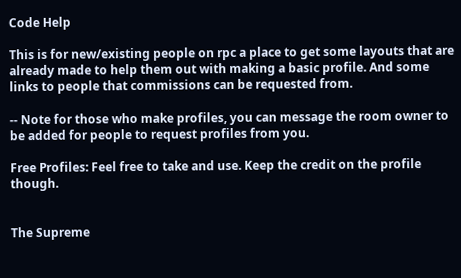Code Help

This is for new/existing people on rpc a place to get some layouts that are already made to help them out with making a basic profile. And some links to people that commissions can be requested from.

-- Note for those who make profiles, you can message the room owner to be added for people to request profiles from you.

Free Profiles: Feel free to take and use. Keep the credit on the profile though.


The Supreme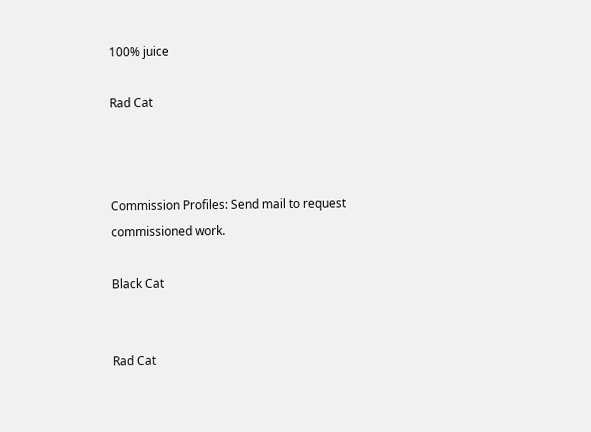100% juice

Rad Cat



Commission Profiles: Send mail to request commissioned work.

Black Cat


Rad Cat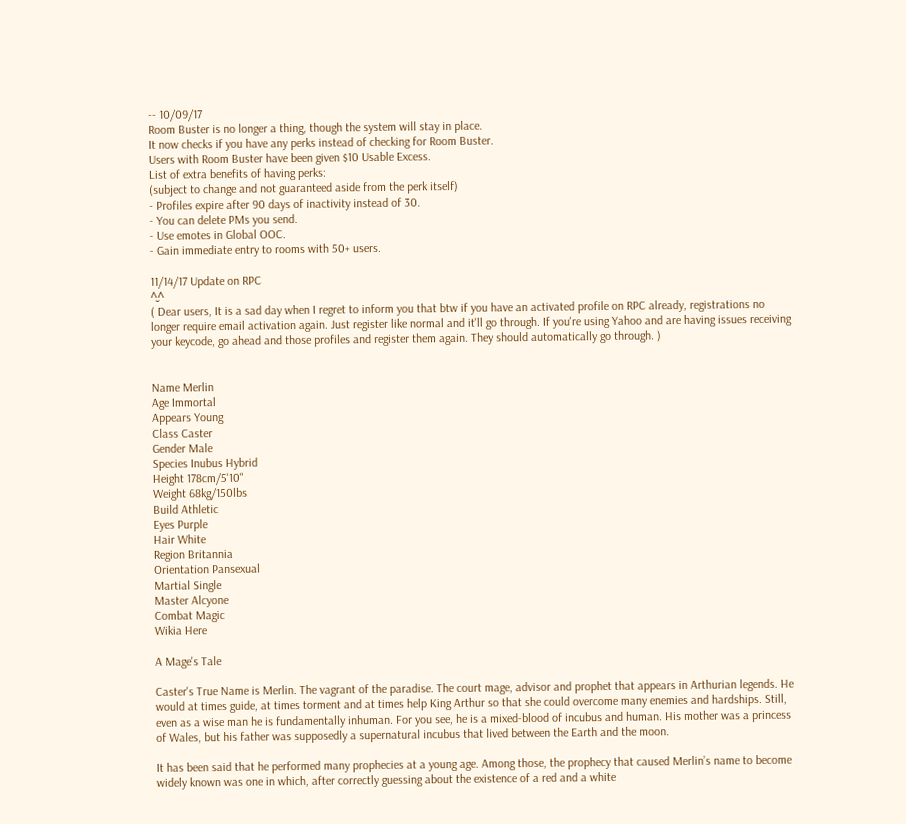-- 10/09/17
Room Buster is no longer a thing, though the system will stay in place.
It now checks if you have any perks instead of checking for Room Buster.
Users with Room Buster have been given $10 Usable Excess.
List of extra benefits of having perks:
(subject to change and not guaranteed aside from the perk itself)
- Profiles expire after 90 days of inactivity instead of 30.
- You can delete PMs you send.
- Use emotes in Global OOC.
- Gain immediate entry to rooms with 50+ users.

11/14/17 Update on RPC
^̮^
( Dear users, It is a sad day when I regret to inform you that btw if you have an activated profile on RPC already, registrations no longer require email activation again. Just register like normal and it'll go through. If you're using Yahoo and are having issues receiving your keycode, go ahead and those profiles and register them again. They should automatically go through. )


Name Merlin
Age Immortal
Appears Young
Class Caster
Gender Male
Species Inubus Hybrid
Height 178cm/5'10"
Weight 68kg/150lbs
Build Athletic
Eyes Purple
Hair White
Region Britannia
Orientation Pansexual
Martial Single
Master Alcyone
Combat Magic
Wikia Here

A Mage's Tale

Caster's True Name is Merlin. The vagrant of the paradise. The court mage, advisor and prophet that appears in Arthurian legends. He would at times guide, at times torment and at times help King Arthur so that she could overcome many enemies and hardships. Still, even as a wise man he is fundamentally inhuman. For you see, he is a mixed-blood of incubus and human. His mother was a princess of Wales, but his father was supposedly a supernatural incubus that lived between the Earth and the moon.

It has been said that he performed many prophecies at a young age. Among those, the prophecy that caused Merlin’s name to become widely known was one in which, after correctly guessing about the existence of a red and a white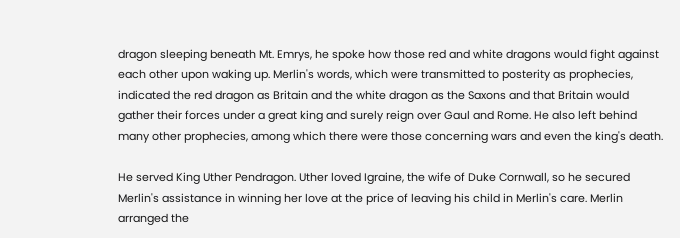dragon sleeping beneath Mt. Emrys, he spoke how those red and white dragons would fight against each other upon waking up. Merlin's words, which were transmitted to posterity as prophecies, indicated the red dragon as Britain and the white dragon as the Saxons and that Britain would gather their forces under a great king and surely reign over Gaul and Rome. He also left behind many other prophecies, among which there were those concerning wars and even the king's death.

He served King Uther Pendragon. Uther loved Igraine, the wife of Duke Cornwall, so he secured Merlin's assistance in winning her love at the price of leaving his child in Merlin's care. Merlin arranged the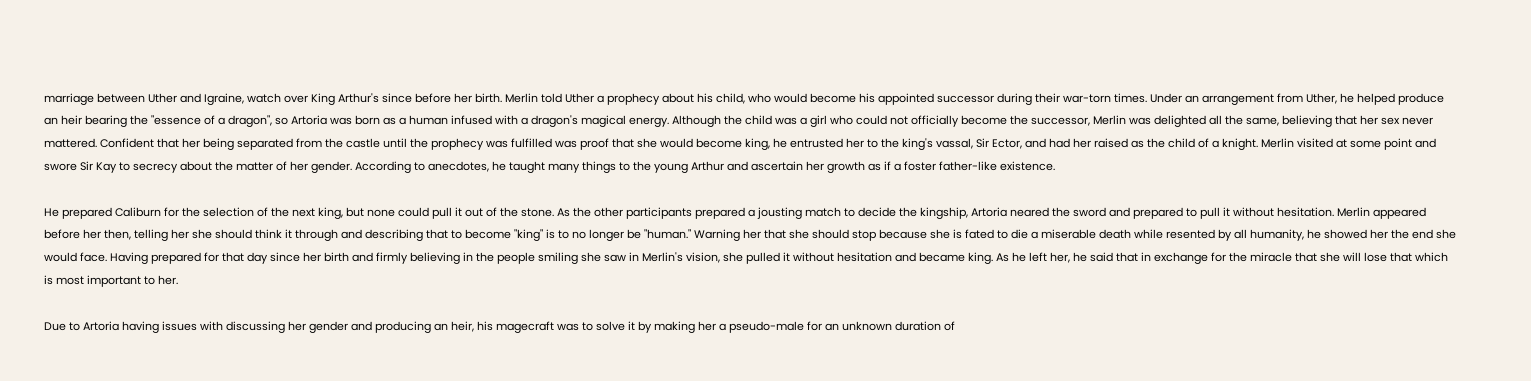marriage between Uther and Igraine, watch over King Arthur's since before her birth. Merlin told Uther a prophecy about his child, who would become his appointed successor during their war-torn times. Under an arrangement from Uther, he helped produce an heir bearing the "essence of a dragon", so Artoria was born as a human infused with a dragon's magical energy. Although the child was a girl who could not officially become the successor, Merlin was delighted all the same, believing that her sex never mattered. Confident that her being separated from the castle until the prophecy was fulfilled was proof that she would become king, he entrusted her to the king's vassal, Sir Ector, and had her raised as the child of a knight. Merlin visited at some point and swore Sir Kay to secrecy about the matter of her gender. According to anecdotes, he taught many things to the young Arthur and ascertain her growth as if a foster father-like existence.

He prepared Caliburn for the selection of the next king, but none could pull it out of the stone. As the other participants prepared a jousting match to decide the kingship, Artoria neared the sword and prepared to pull it without hesitation. Merlin appeared before her then, telling her she should think it through and describing that to become "king" is to no longer be "human." Warning her that she should stop because she is fated to die a miserable death while resented by all humanity, he showed her the end she would face. Having prepared for that day since her birth and firmly believing in the people smiling she saw in Merlin's vision, she pulled it without hesitation and became king. As he left her, he said that in exchange for the miracle that she will lose that which is most important to her.

Due to Artoria having issues with discussing her gender and producing an heir, his magecraft was to solve it by making her a pseudo-male for an unknown duration of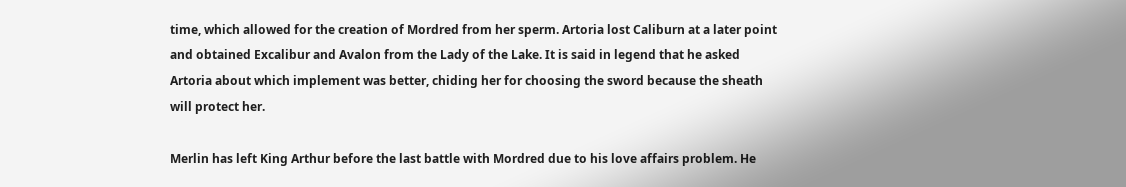time, which allowed for the creation of Mordred from her sperm. Artoria lost Caliburn at a later point and obtained Excalibur and Avalon from the Lady of the Lake. It is said in legend that he asked Artoria about which implement was better, chiding her for choosing the sword because the sheath will protect her.

Merlin has left King Arthur before the last battle with Mordred due to his love affairs problem. He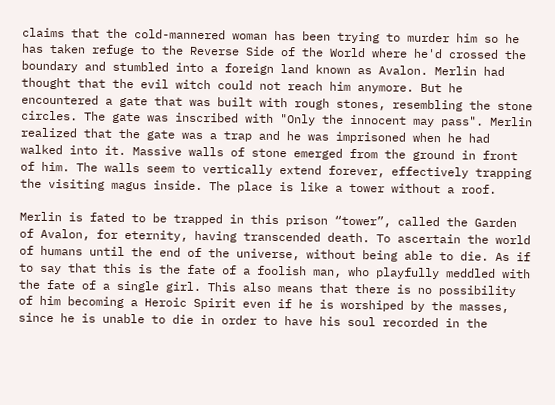claims that the cold-mannered woman has been trying to murder him so he has taken refuge to the Reverse Side of the World where he'd crossed the boundary and stumbled into a foreign land known as Avalon. Merlin had thought that the evil witch could not reach him anymore. But he encountered a gate that was built with rough stones, resembling the stone circles. The gate was inscribed with "Only the innocent may pass". Merlin realized that the gate was a trap and he was imprisoned when he had walked into it. Massive walls of stone emerged from the ground in front of him. The walls seem to vertically extend forever, effectively trapping the visiting magus inside. The place is like a tower without a roof.

Merlin is fated to be trapped in this prison “tower”, called the Garden of Avalon, for eternity, having transcended death. To ascertain the world of humans until the end of the universe, without being able to die. As if to say that this is the fate of a foolish man, who playfully meddled with the fate of a single girl. This also means that there is no possibility of him becoming a Heroic Spirit even if he is worshiped by the masses, since he is unable to die in order to have his soul recorded in the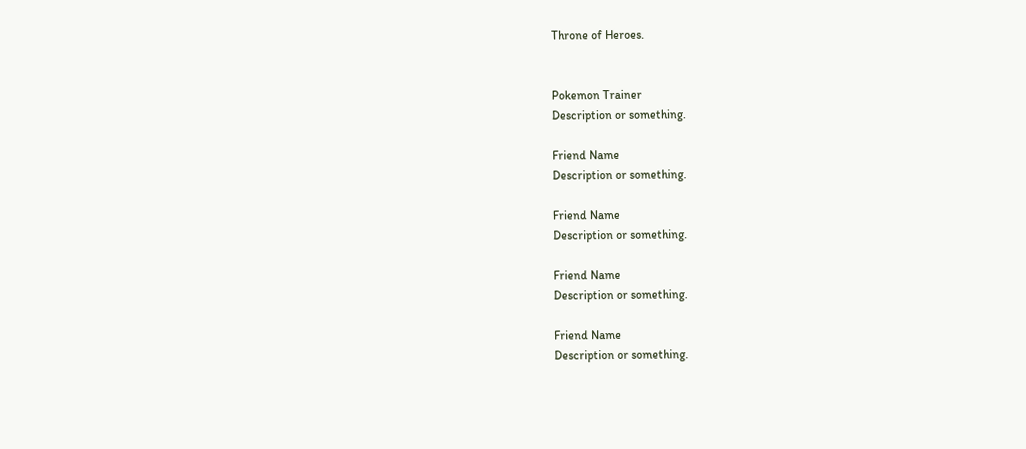Throne of Heroes.


Pokemon Trainer
Description or something.

Friend Name
Description or something.

Friend Name
Description or something.

Friend Name
Description or something.

Friend Name
Description or something.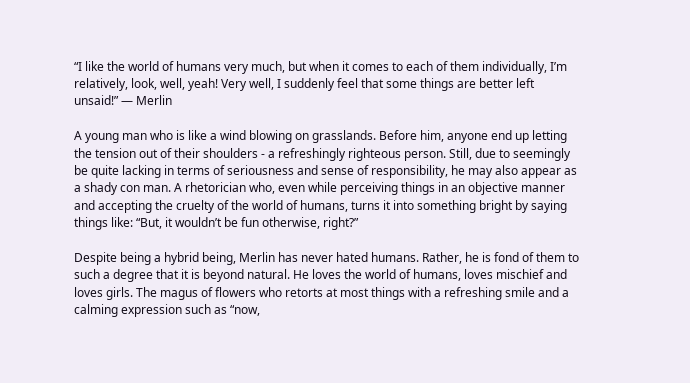“I like the world of humans very much, but when it comes to each of them individually, I’m relatively, look, well, yeah! Very well, I suddenly feel that some things are better left unsaid!” — Merlin

A young man who is like a wind blowing on grasslands. Before him, anyone end up letting the tension out of their shoulders - a refreshingly righteous person. Still, due to seemingly be quite lacking in terms of seriousness and sense of responsibility, he may also appear as a shady con man. A rhetorician who, even while perceiving things in an objective manner and accepting the cruelty of the world of humans, turns it into something bright by saying things like: “But, it wouldn’t be fun otherwise, right?”

Despite being a hybrid being, Merlin has never hated humans. Rather, he is fond of them to such a degree that it is beyond natural. He loves the world of humans, loves mischief and loves girls. The magus of flowers who retorts at most things with a refreshing smile and a calming expression such as “now,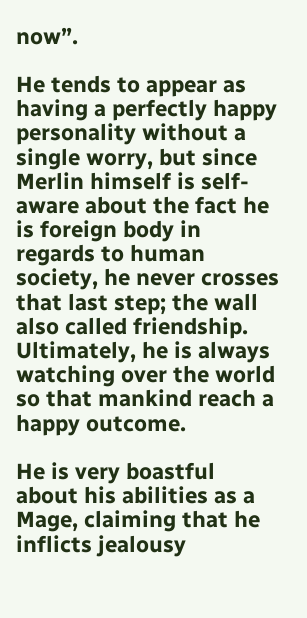now”.

He tends to appear as having a perfectly happy personality without a single worry, but since Merlin himself is self-aware about the fact he is foreign body in regards to human society, he never crosses that last step; the wall also called friendship. Ultimately, he is always watching over the world so that mankind reach a happy outcome.

He is very boastful about his abilities as a Mage, claiming that he inflicts jealousy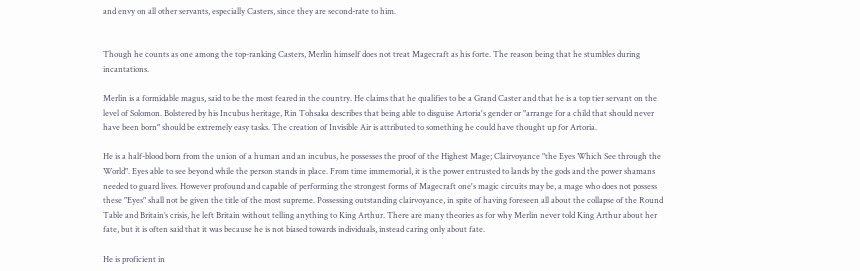and envy on all other servants, especially Casters, since they are second-rate to him.


Though he counts as one among the top-ranking Casters, Merlin himself does not treat Magecraft as his forte. The reason being that he stumbles during incantations.

Merlin is a formidable magus, said to be the most feared in the country. He claims that he qualifies to be a Grand Caster and that he is a top tier servant on the level of Solomon. Bolstered by his Incubus heritage, Rin Tohsaka describes that being able to disguise Artoria's gender or "arrange for a child that should never have been born" should be extremely easy tasks. The creation of Invisible Air is attributed to something he could have thought up for Artoria.

He is a half-blood born from the union of a human and an incubus, he possesses the proof of the Highest Mage; Clairvoyance "the Eyes Which See through the World". Eyes able to see beyond while the person stands in place. From time immemorial, it is the power entrusted to lands by the gods and the power shamans needed to guard lives. However profound and capable of performing the strongest forms of Magecraft one's magic circuits may be, a mage who does not possess these "Eyes" shall not be given the title of the most supreme. Possessing outstanding clairvoyance, in spite of having foreseen all about the collapse of the Round Table and Britain’s crisis, he left Britain without telling anything to King Arthur. There are many theories as for why Merlin never told King Arthur about her fate, but it is often said that it was because he is not biased towards individuals, instead caring only about fate.

He is proficient in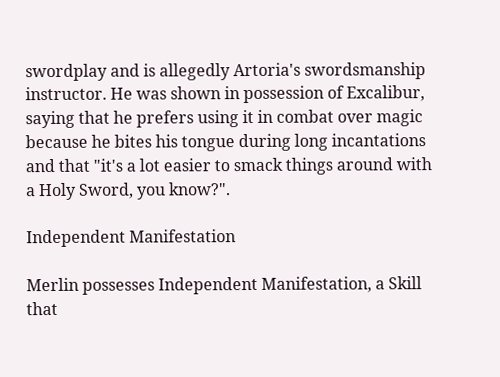swordplay and is allegedly Artoria's swordsmanship instructor. He was shown in possession of Excalibur, saying that he prefers using it in combat over magic because he bites his tongue during long incantations and that "it's a lot easier to smack things around with a Holy Sword, you know?".

Independent Manifestation

Merlin possesses Independent Manifestation, a Skill that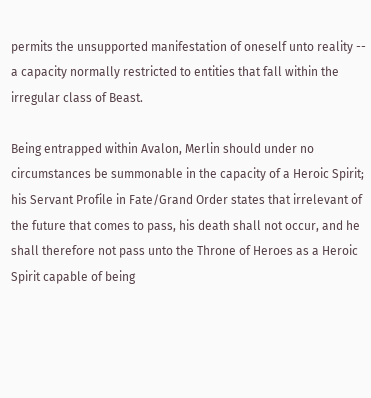permits the unsupported manifestation of oneself unto reality -- a capacity normally restricted to entities that fall within the irregular class of Beast.

Being entrapped within Avalon, Merlin should under no circumstances be summonable in the capacity of a Heroic Spirit; his Servant Profile in Fate/Grand Order states that irrelevant of the future that comes to pass, his death shall not occur, and he shall therefore not pass unto the Throne of Heroes as a Heroic Spirit capable of being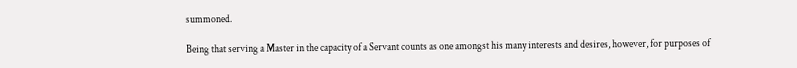summoned.

Being that serving a Master in the capacity of a Servant counts as one amongst his many interests and desires, however, for purposes of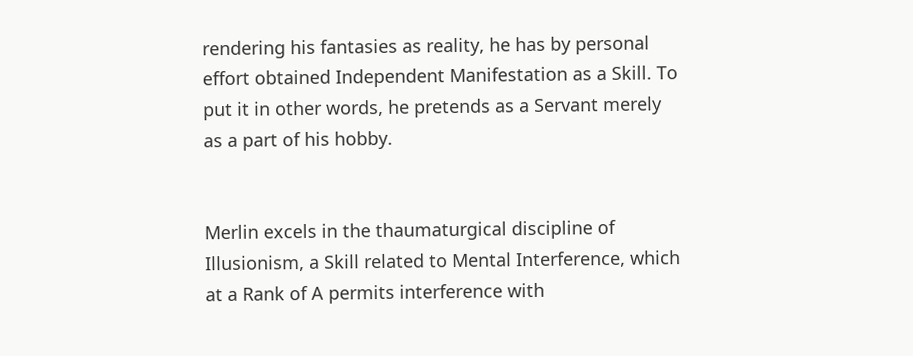rendering his fantasies as reality, he has by personal effort obtained Independent Manifestation as a Skill. To put it in other words, he pretends as a Servant merely as a part of his hobby.


Merlin excels in the thaumaturgical discipline of Illusionism, a Skill related to Mental Interference, which at a Rank of A permits interference with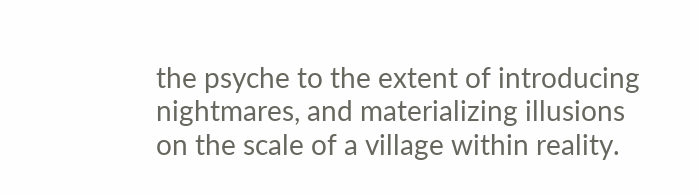the psyche to the extent of introducing nightmares, and materializing illusions on the scale of a village within reality.